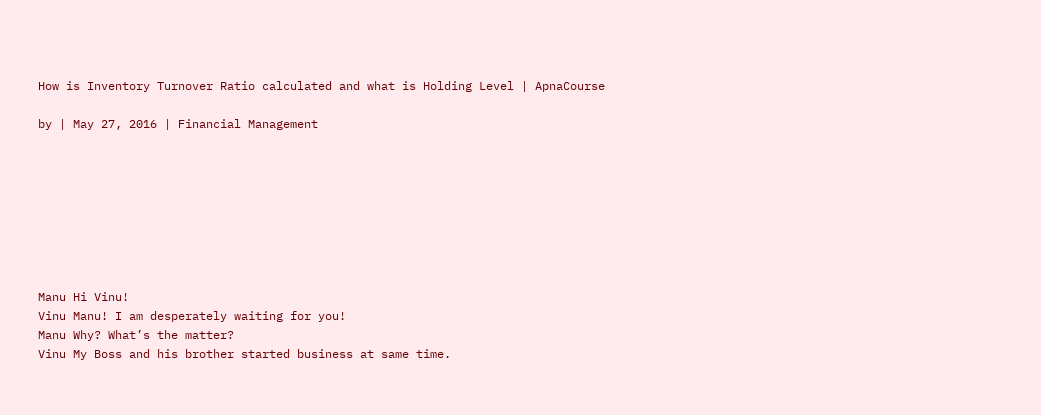How is Inventory Turnover Ratio calculated and what is Holding Level | ApnaCourse

by | May 27, 2016 | Financial Management








Manu Hi Vinu!
Vinu Manu! I am desperately waiting for you!
Manu Why? What’s the matter?
Vinu My Boss and his brother started business at same time.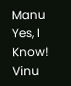Manu Yes, I Know!
Vinu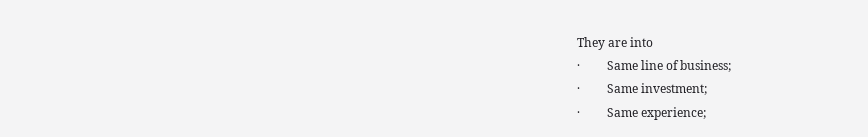They are into
·         Same line of business;
·         Same investment;
·         Same experience;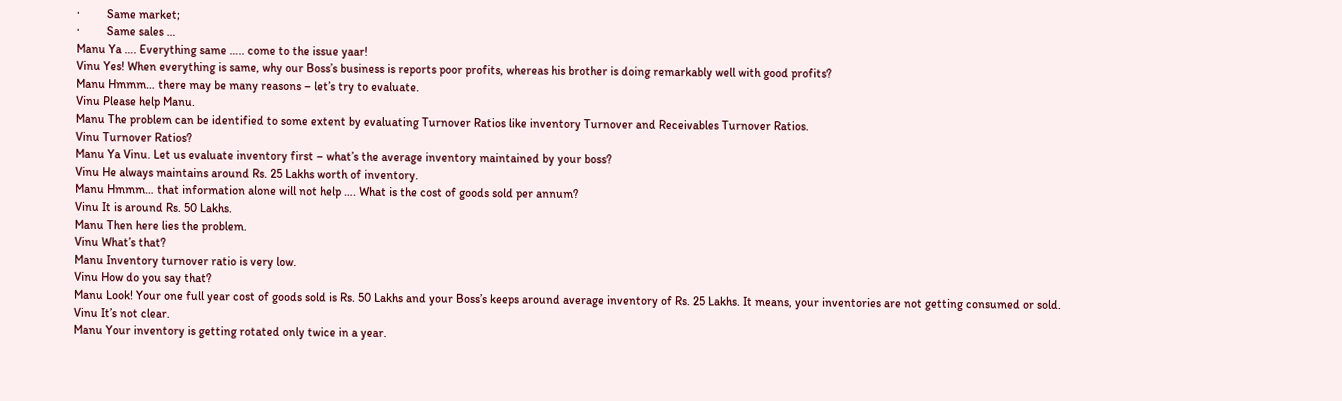·         Same market;
·         Same sales …
Manu Ya …. Everything same ….. come to the issue yaar!
Vinu Yes! When everything is same, why our Boss’s business is reports poor profits, whereas his brother is doing remarkably well with good profits?
Manu Hmmm… there may be many reasons – let’s try to evaluate.
Vinu Please help Manu.
Manu The problem can be identified to some extent by evaluating Turnover Ratios like inventory Turnover and Receivables Turnover Ratios.
Vinu Turnover Ratios?
Manu Ya Vinu. Let us evaluate inventory first – what’s the average inventory maintained by your boss?
Vinu He always maintains around Rs. 25 Lakhs worth of inventory.
Manu Hmmm… that information alone will not help …. What is the cost of goods sold per annum?
Vinu It is around Rs. 50 Lakhs.
Manu Then here lies the problem.
Vinu What’s that?
Manu Inventory turnover ratio is very low.
Vinu How do you say that?
Manu Look! Your one full year cost of goods sold is Rs. 50 Lakhs and your Boss’s keeps around average inventory of Rs. 25 Lakhs. It means, your inventories are not getting consumed or sold.
Vinu It’s not clear.
Manu Your inventory is getting rotated only twice in a year.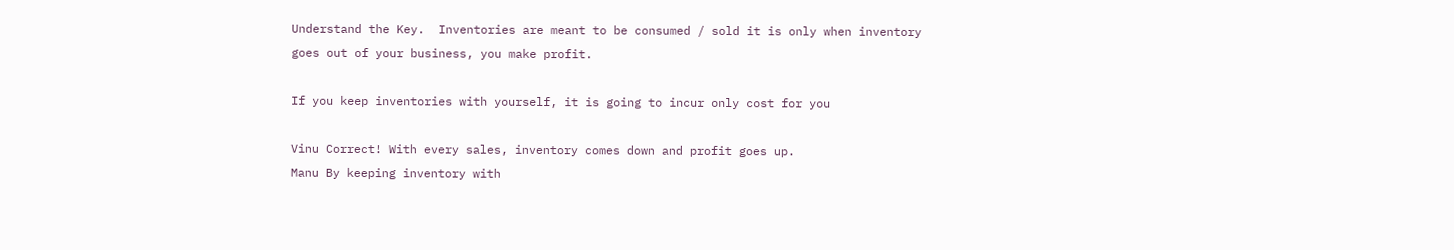Understand the Key.  Inventories are meant to be consumed / sold it is only when inventory goes out of your business, you make profit.

If you keep inventories with yourself, it is going to incur only cost for you

Vinu Correct! With every sales, inventory comes down and profit goes up.
Manu By keeping inventory with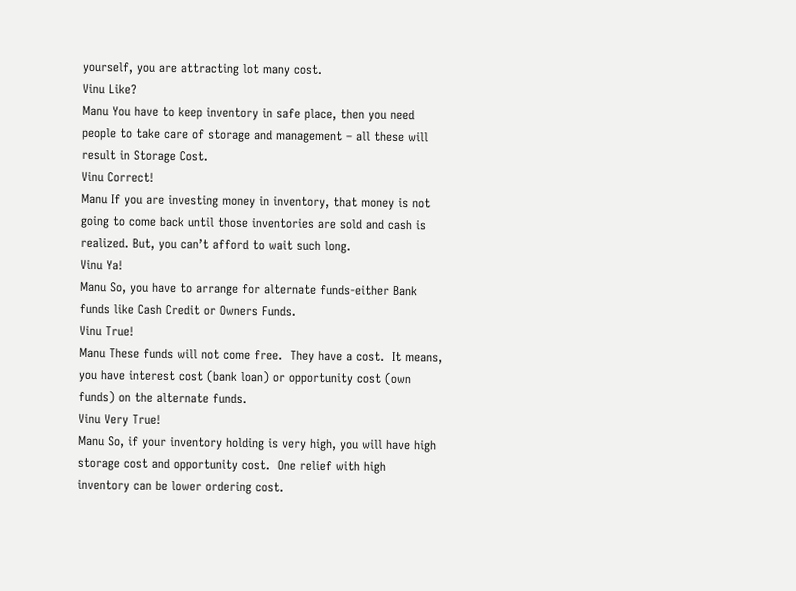yourself, you are attracting lot many cost.
Vinu Like?
Manu You have to keep inventory in safe place, then you need people to take care of storage and management – all these will result in Storage Cost.
Vinu Correct!
Manu If you are investing money in inventory, that money is not going to come back until those inventories are sold and cash is realized. But, you can’t afford to wait such long.
Vinu Ya!
Manu So, you have to arrange for alternate funds-either Bank funds like Cash Credit or Owners Funds.
Vinu True!
Manu These funds will not come free.  They have a cost.  It means, you have interest cost (bank loan) or opportunity cost (own funds) on the alternate funds.
Vinu Very True!
Manu So, if your inventory holding is very high, you will have high storage cost and opportunity cost.  One relief with high inventory can be lower ordering cost.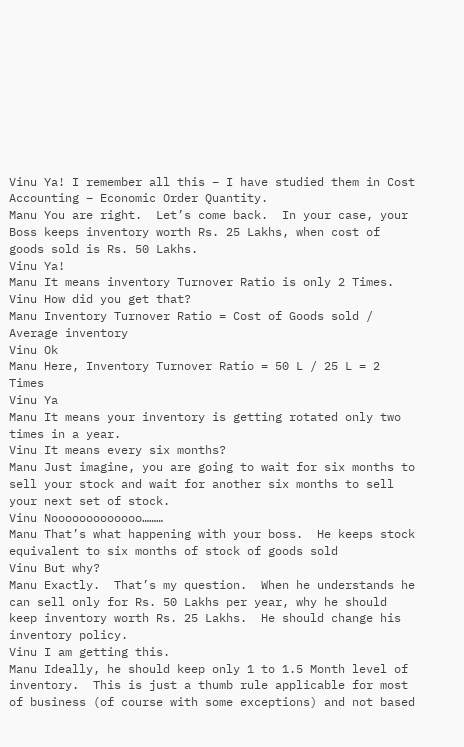Vinu Ya! I remember all this – I have studied them in Cost Accounting – Economic Order Quantity.
Manu You are right.  Let’s come back.  In your case, your Boss keeps inventory worth Rs. 25 Lakhs, when cost of goods sold is Rs. 50 Lakhs.
Vinu Ya!
Manu It means inventory Turnover Ratio is only 2 Times.
Vinu How did you get that?
Manu Inventory Turnover Ratio = Cost of Goods sold / Average inventory
Vinu Ok
Manu Here, Inventory Turnover Ratio = 50 L / 25 L = 2 Times
Vinu Ya
Manu It means your inventory is getting rotated only two times in a year.
Vinu It means every six months?
Manu Just imagine, you are going to wait for six months to sell your stock and wait for another six months to sell your next set of stock.
Vinu Nooooooooooooo………
Manu That’s what happening with your boss.  He keeps stock equivalent to six months of stock of goods sold
Vinu But why?
Manu Exactly.  That’s my question.  When he understands he can sell only for Rs. 50 Lakhs per year, why he should keep inventory worth Rs. 25 Lakhs.  He should change his inventory policy.
Vinu I am getting this.
Manu Ideally, he should keep only 1 to 1.5 Month level of inventory.  This is just a thumb rule applicable for most of business (of course with some exceptions) and not based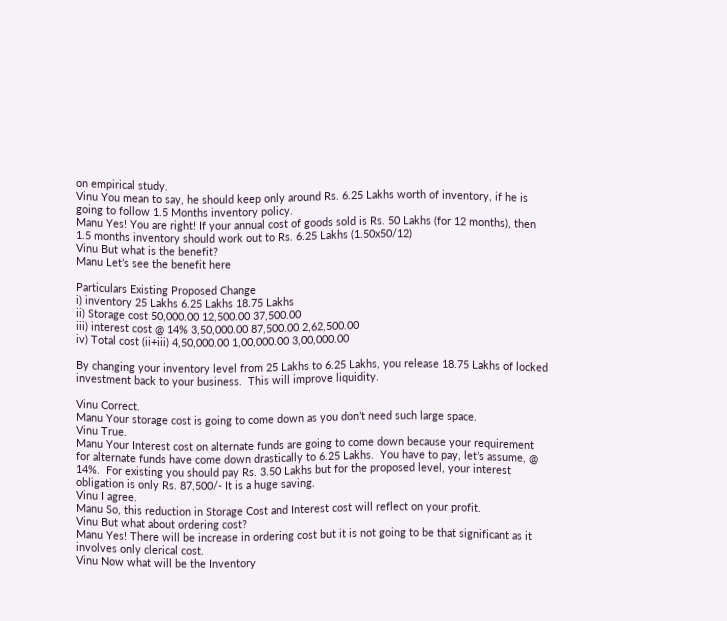on empirical study.
Vinu You mean to say, he should keep only around Rs. 6.25 Lakhs worth of inventory, if he is going to follow 1.5 Months inventory policy.
Manu Yes! You are right! If your annual cost of goods sold is Rs. 50 Lakhs (for 12 months), then 1.5 months inventory should work out to Rs. 6.25 Lakhs (1.50x50/12)
Vinu But what is the benefit?
Manu Let’s see the benefit here

Particulars Existing Proposed Change
i) inventory 25 Lakhs 6.25 Lakhs 18.75 Lakhs
ii) Storage cost 50,000.00 12,500.00 37,500.00
iii) interest cost @ 14% 3,50,000.00 87,500.00 2,62,500.00
iv) Total cost (ii+iii) 4,50,000.00 1,00,000.00 3,00,000.00

By changing your inventory level from 25 Lakhs to 6.25 Lakhs, you release 18.75 Lakhs of locked investment back to your business.  This will improve liquidity.

Vinu Correct.
Manu Your storage cost is going to come down as you don’t need such large space.
Vinu True.
Manu Your Interest cost on alternate funds are going to come down because your requirement for alternate funds have come down drastically to 6.25 Lakhs.  You have to pay, let’s assume, @ 14%.  For existing you should pay Rs. 3.50 Lakhs but for the proposed level, your interest obligation is only Rs. 87,500/- It is a huge saving.
Vinu I agree.
Manu So, this reduction in Storage Cost and Interest cost will reflect on your profit.
Vinu But what about ordering cost?
Manu Yes! There will be increase in ordering cost but it is not going to be that significant as it involves only clerical cost.
Vinu Now what will be the Inventory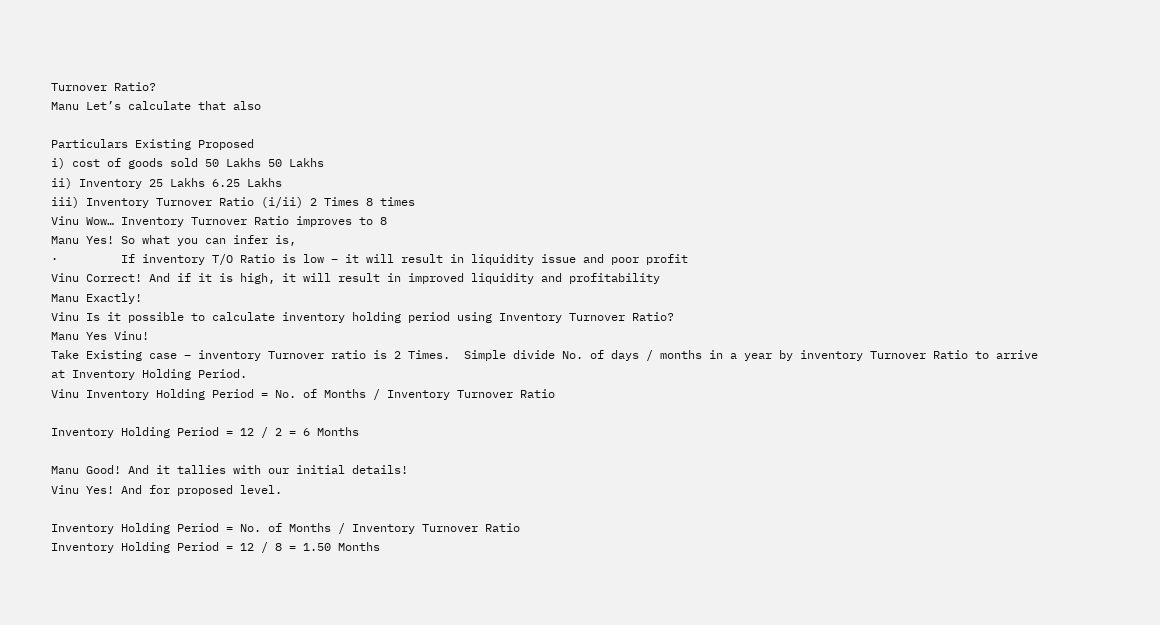Turnover Ratio?
Manu Let’s calculate that also

Particulars Existing Proposed
i) cost of goods sold 50 Lakhs 50 Lakhs
ii) Inventory 25 Lakhs 6.25 Lakhs
iii) Inventory Turnover Ratio (i/ii) 2 Times 8 times
Vinu Wow… Inventory Turnover Ratio improves to 8
Manu Yes! So what you can infer is,
·         If inventory T/O Ratio is low – it will result in liquidity issue and poor profit
Vinu Correct! And if it is high, it will result in improved liquidity and profitability
Manu Exactly!
Vinu Is it possible to calculate inventory holding period using Inventory Turnover Ratio?
Manu Yes Vinu!
Take Existing case – inventory Turnover ratio is 2 Times.  Simple divide No. of days / months in a year by inventory Turnover Ratio to arrive at Inventory Holding Period.
Vinu Inventory Holding Period = No. of Months / Inventory Turnover Ratio

Inventory Holding Period = 12 / 2 = 6 Months

Manu Good! And it tallies with our initial details!
Vinu Yes! And for proposed level.

Inventory Holding Period = No. of Months / Inventory Turnover Ratio
Inventory Holding Period = 12 / 8 = 1.50 Months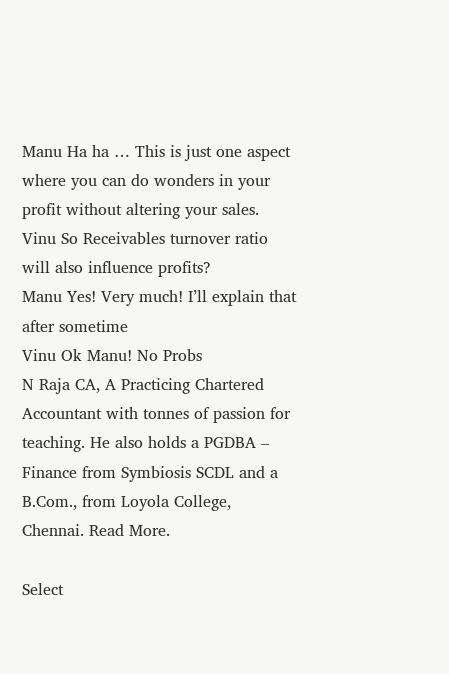Manu Ha ha … This is just one aspect where you can do wonders in your profit without altering your sales.
Vinu So Receivables turnover ratio will also influence profits?
Manu Yes! Very much! I’ll explain that after sometime
Vinu Ok Manu! No Probs
N Raja CA, A Practicing Chartered Accountant with tonnes of passion for teaching. He also holds a PGDBA – Finance from Symbiosis SCDL and a B.Com., from Loyola College, Chennai. Read More.

Select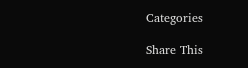Categories

Share This